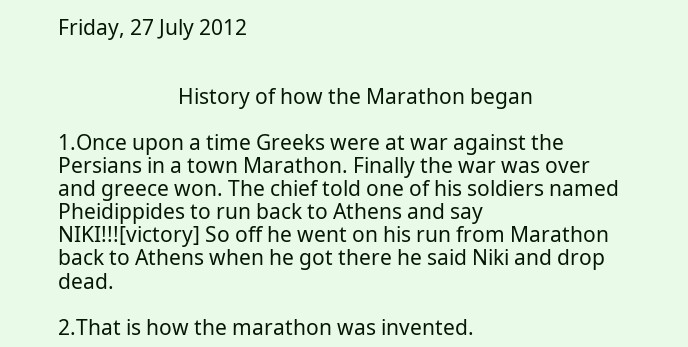Friday, 27 July 2012


                        History of how the Marathon began

1.Once upon a time Greeks were at war against the Persians in a town Marathon. Finally the war was over and greece won. The chief told one of his soldiers named Pheidippides to run back to Athens and say NIKI!!![victory] So off he went on his run from Marathon back to Athens when he got there he said Niki and drop dead.

2.That is how the marathon was invented.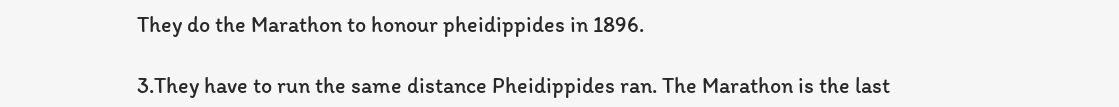They do the Marathon to honour pheidippides in 1896.

3.They have to run the same distance Pheidippides ran. The Marathon is the last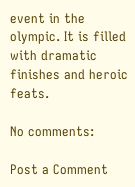event in the olympic. It is filled with dramatic finishes and heroic feats.

No comments:

Post a Comment